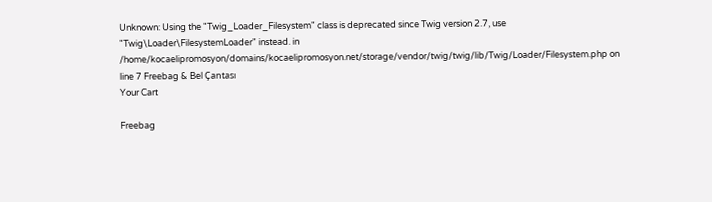Unknown: Using the "Twig_Loader_Filesystem" class is deprecated since Twig version 2.7, use "Twig\Loader\FilesystemLoader" instead. in /home/kocaelipromosyon/domains/kocaelipromosyon.net/storage/vendor/twig/twig/lib/Twig/Loader/Filesystem.php on line 7 Freebag & Bel Çantası
Your Cart

Freebag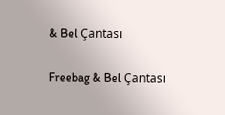& Bel Çantası

Freebag & Bel Çantası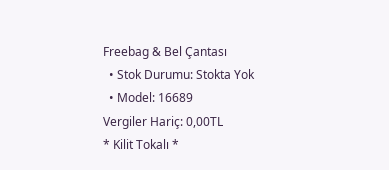Freebag & Bel Çantası
  • Stok Durumu: Stokta Yok
  • Model: 16689
Vergiler Hariç: 0,00TL
* Kilit Tokalı *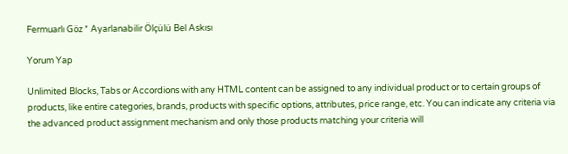Fermuarlı Göz * Ayarlanabilir Ölçülü Bel Askısı

Yorum Yap

Unlimited Blocks, Tabs or Accordions with any HTML content can be assigned to any individual product or to certain groups of products, like entire categories, brands, products with specific options, attributes, price range, etc. You can indicate any criteria via the advanced product assignment mechanism and only those products matching your criteria will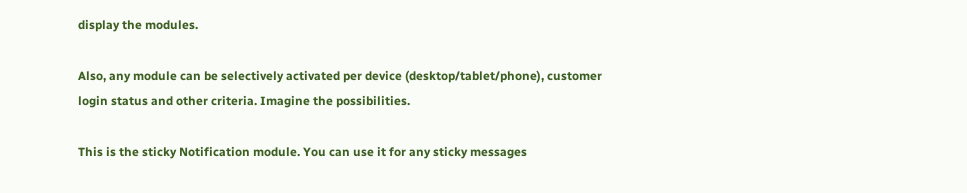display the modules.

Also, any module can be selectively activated per device (desktop/tablet/phone), customer login status and other criteria. Imagine the possibilities.

This is the sticky Notification module. You can use it for any sticky messages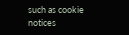such as cookie notices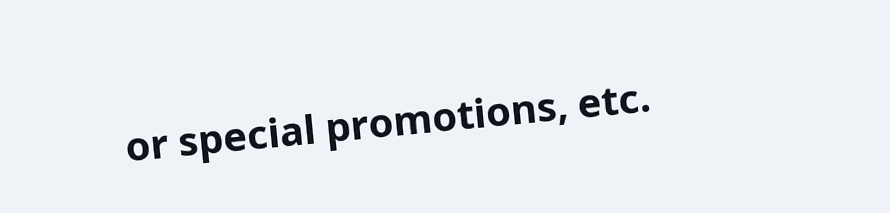or special promotions, etc.